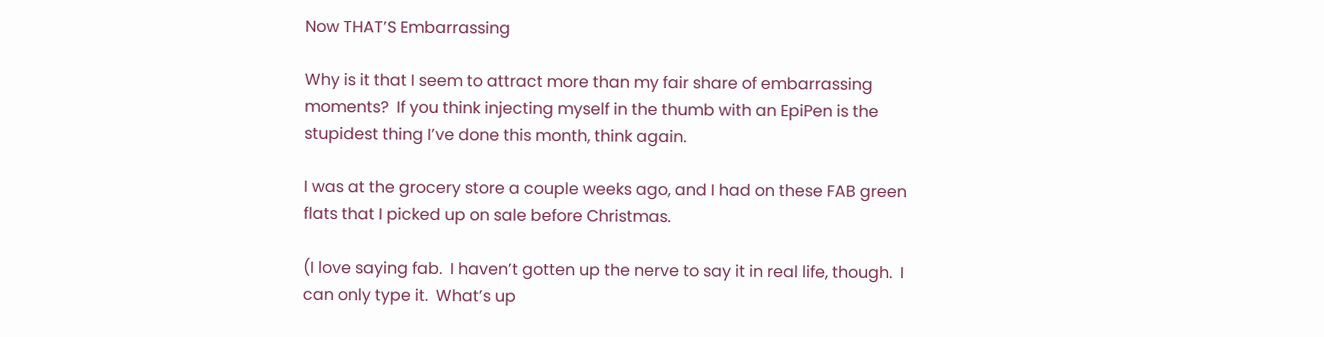Now THAT’S Embarrassing

Why is it that I seem to attract more than my fair share of embarrassing moments?  If you think injecting myself in the thumb with an EpiPen is the stupidest thing I’ve done this month, think again.

I was at the grocery store a couple weeks ago, and I had on these FAB green flats that I picked up on sale before Christmas.

(I love saying fab.  I haven’t gotten up the nerve to say it in real life, though.  I can only type it.  What’s up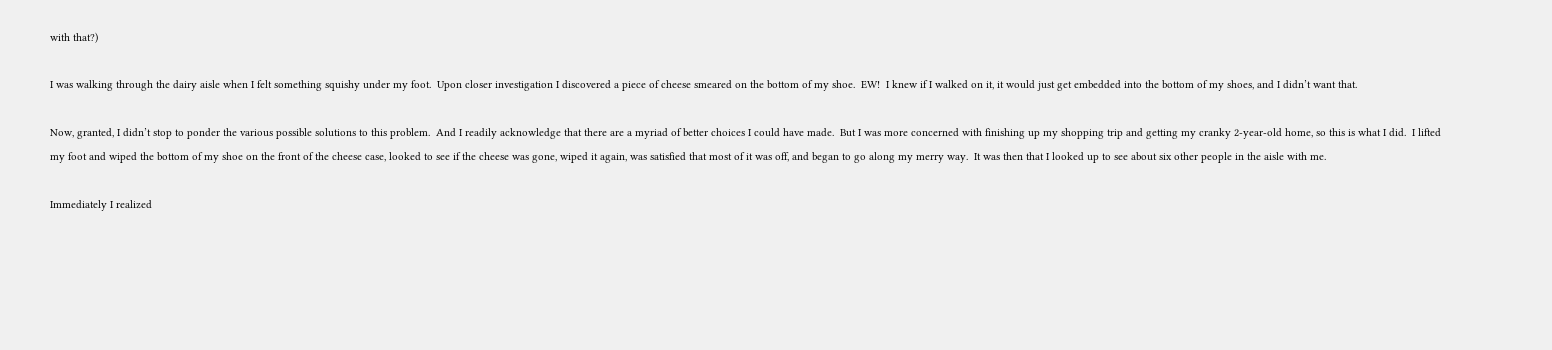with that?)

I was walking through the dairy aisle when I felt something squishy under my foot.  Upon closer investigation I discovered a piece of cheese smeared on the bottom of my shoe.  EW!  I knew if I walked on it, it would just get embedded into the bottom of my shoes, and I didn’t want that.

Now, granted, I didn’t stop to ponder the various possible solutions to this problem.  And I readily acknowledge that there are a myriad of better choices I could have made.  But I was more concerned with finishing up my shopping trip and getting my cranky 2-year-old home, so this is what I did.  I lifted my foot and wiped the bottom of my shoe on the front of the cheese case, looked to see if the cheese was gone, wiped it again, was satisfied that most of it was off, and began to go along my merry way.  It was then that I looked up to see about six other people in the aisle with me.

Immediately I realized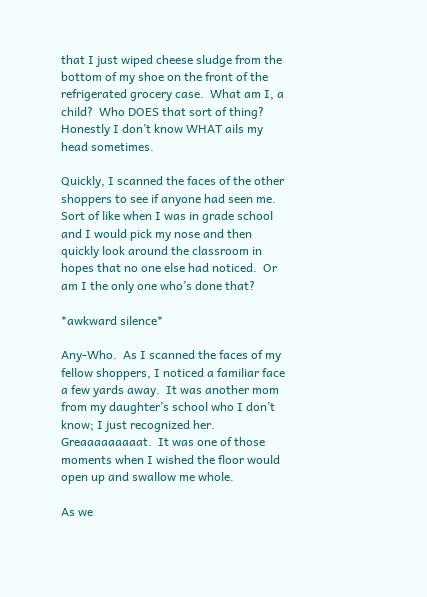that I just wiped cheese sludge from the bottom of my shoe on the front of the refrigerated grocery case.  What am I, a child?  Who DOES that sort of thing?  Honestly I don’t know WHAT ails my head sometimes.

Quickly, I scanned the faces of the other shoppers to see if anyone had seen me.  Sort of like when I was in grade school and I would pick my nose and then quickly look around the classroom in hopes that no one else had noticed.  Or am I the only one who’s done that?

*awkward silence*

Any-Who.  As I scanned the faces of my fellow shoppers, I noticed a familiar face a few yards away.  It was another mom from my daughter’s school who I don’t know; I just recognized her.  Greaaaaaaaaat.  It was one of those moments when I wished the floor would open up and swallow me whole.

As we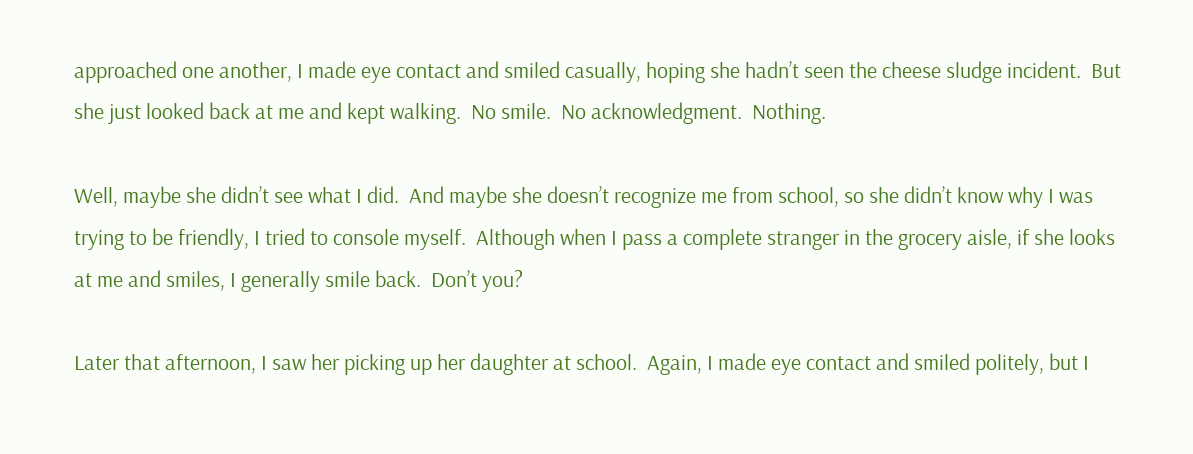approached one another, I made eye contact and smiled casually, hoping she hadn’t seen the cheese sludge incident.  But she just looked back at me and kept walking.  No smile.  No acknowledgment.  Nothing.

Well, maybe she didn’t see what I did.  And maybe she doesn’t recognize me from school, so she didn’t know why I was trying to be friendly, I tried to console myself.  Although when I pass a complete stranger in the grocery aisle, if she looks at me and smiles, I generally smile back.  Don’t you?

Later that afternoon, I saw her picking up her daughter at school.  Again, I made eye contact and smiled politely, but I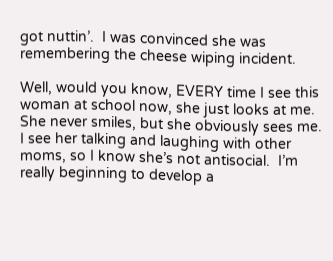got nuttin’.  I was convinced she was remembering the cheese wiping incident.

Well, would you know, EVERY time I see this woman at school now, she just looks at me.  She never smiles, but she obviously sees me.  I see her talking and laughing with other moms, so I know she’s not antisocial.  I’m really beginning to develop a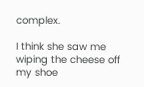complex.

I think she saw me wiping the cheese off my shoe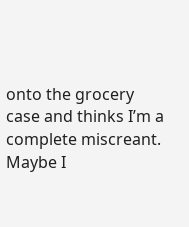onto the grocery case and thinks I’m a complete miscreant.  Maybe I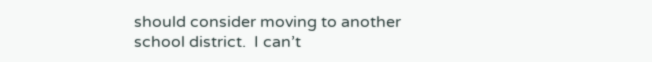should consider moving to another school district.  I can’t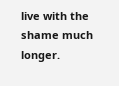live with the shame much longer.